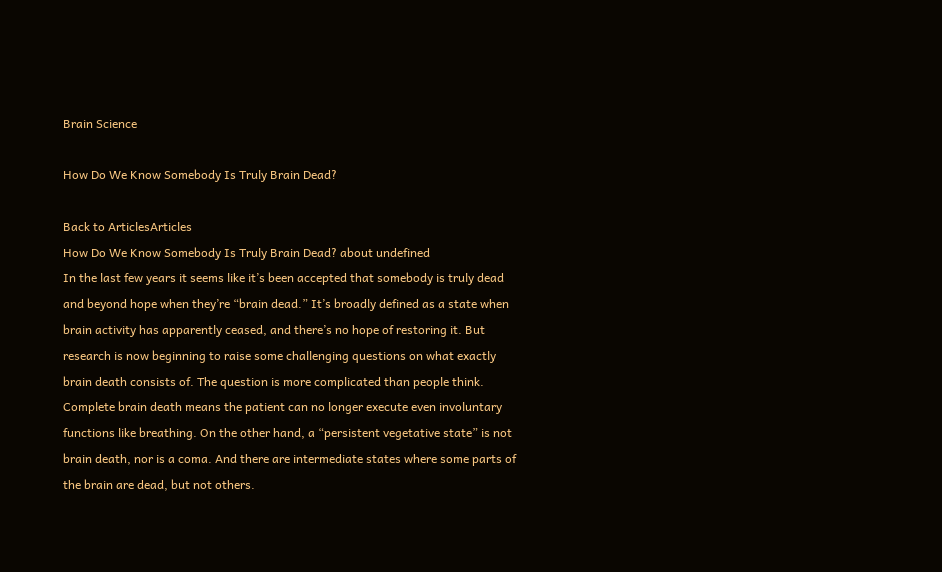Brain Science

How Do We Know Somebody Is Truly Brain Dead?

Back to ArticlesArticles
How Do We Know Somebody Is Truly Brain Dead? about undefined
In the last few years it seems like it’s been accepted that somebody is truly dead and beyond hope when they’re “brain dead.” It’s broadly defined as a state when brain activity has apparently ceased, and there’s no hope of restoring it. But research is now beginning to raise some challenging questions on what exactly brain death consists of. The question is more complicated than people think. Complete brain death means the patient can no longer execute even involuntary functions like breathing. On the other hand, a “persistent vegetative state” is not brain death, nor is a coma. And there are intermediate states where some parts of the brain are dead, but not others.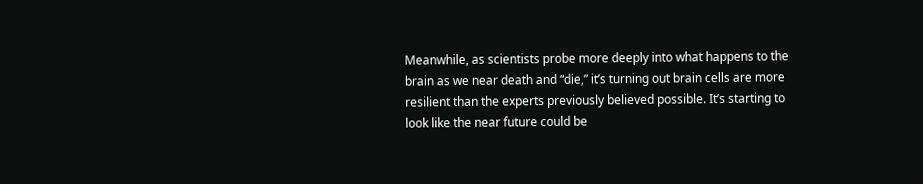Meanwhile, as scientists probe more deeply into what happens to the brain as we near death and “die,” it’s turning out brain cells are more resilient than the experts previously believed possible. It’s starting to look like the near future could be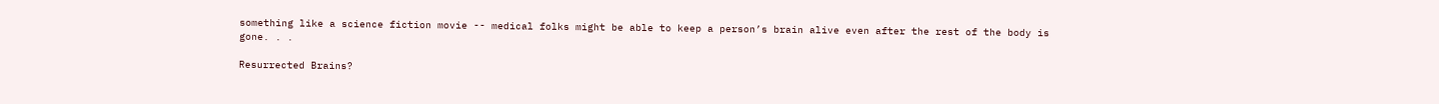something like a science fiction movie -- medical folks might be able to keep a person’s brain alive even after the rest of the body is gone. . .

Resurrected Brains?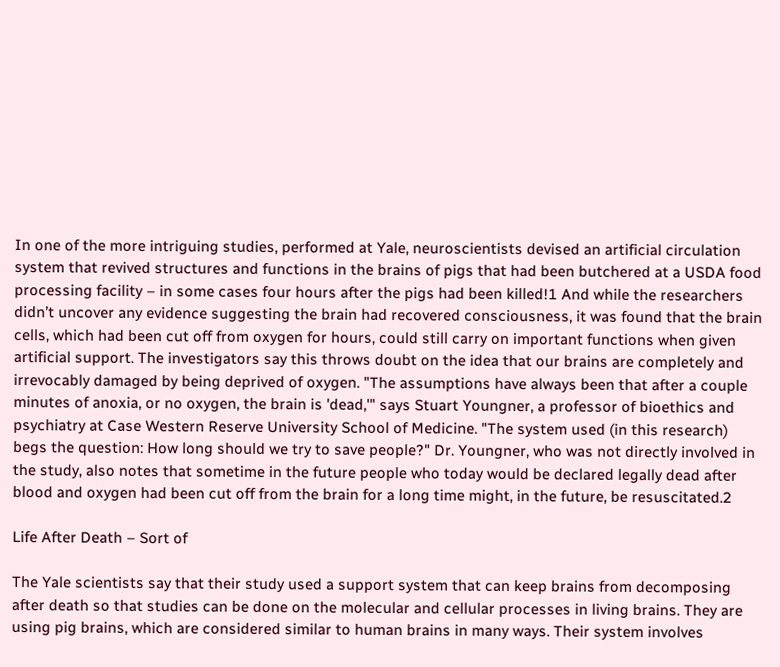In one of the more intriguing studies, performed at Yale, neuroscientists devised an artificial circulation system that revived structures and functions in the brains of pigs that had been butchered at a USDA food processing facility – in some cases four hours after the pigs had been killed!1 And while the researchers didn’t uncover any evidence suggesting the brain had recovered consciousness, it was found that the brain cells, which had been cut off from oxygen for hours, could still carry on important functions when given artificial support. The investigators say this throws doubt on the idea that our brains are completely and irrevocably damaged by being deprived of oxygen. "The assumptions have always been that after a couple minutes of anoxia, or no oxygen, the brain is 'dead,'" says Stuart Youngner, a professor of bioethics and psychiatry at Case Western Reserve University School of Medicine. "The system used (in this research) begs the question: How long should we try to save people?" Dr. Youngner, who was not directly involved in the study, also notes that sometime in the future people who today would be declared legally dead after blood and oxygen had been cut off from the brain for a long time might, in the future, be resuscitated.2

Life After Death – Sort of

The Yale scientists say that their study used a support system that can keep brains from decomposing after death so that studies can be done on the molecular and cellular processes in living brains. They are using pig brains, which are considered similar to human brains in many ways. Their system involves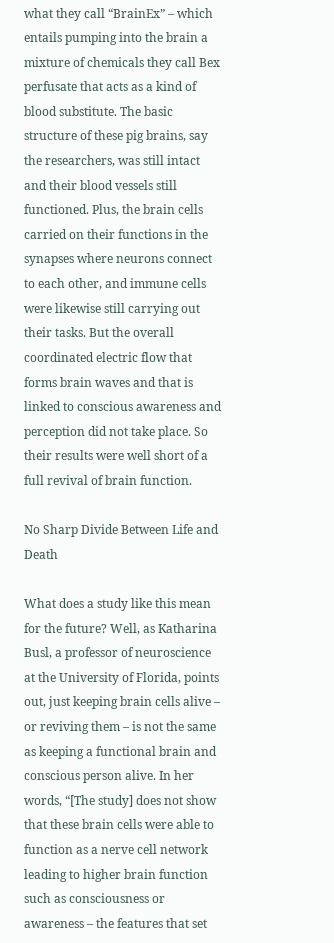what they call “BrainEx” – which entails pumping into the brain a mixture of chemicals they call Bex perfusate that acts as a kind of blood substitute. The basic structure of these pig brains, say the researchers, was still intact and their blood vessels still functioned. Plus, the brain cells carried on their functions in the synapses where neurons connect to each other, and immune cells were likewise still carrying out their tasks. But the overall coordinated electric flow that forms brain waves and that is linked to conscious awareness and perception did not take place. So their results were well short of a full revival of brain function.

No Sharp Divide Between Life and Death

What does a study like this mean for the future? Well, as Katharina Busl, a professor of neuroscience at the University of Florida, points out, just keeping brain cells alive – or reviving them – is not the same as keeping a functional brain and conscious person alive. In her words, “[The study] does not show that these brain cells were able to function as a nerve cell network leading to higher brain function such as consciousness or awareness – the features that set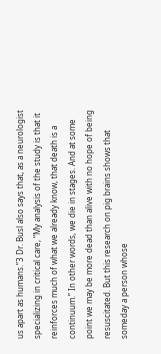us apart as humans.”3 Dr. Busl also says that, as a neurologist specializing in critical care, “My analysis of the study is that it reinforces much of what we already know, that death is a continuum.” In other words, we die in stages. And at some point we may be more dead than alive with no hope of being resuscitated. But this research on pig brains shows that someday a person whose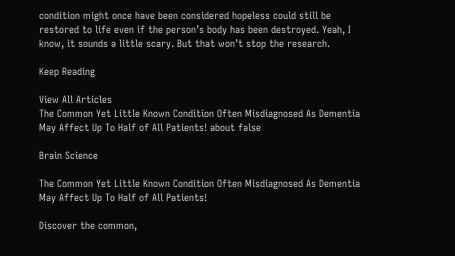condition might once have been considered hopeless could still be restored to life even if the person’s body has been destroyed. Yeah, I know, it sounds a little scary. But that won’t stop the research.

Keep Reading

View All Articles
The Common Yet Little Known Condition Often Misdiagnosed As Dementia May Affect Up To Half of All Patients! about false

Brain Science

The Common Yet Little Known Condition Often Misdiagnosed As Dementia May Affect Up To Half of All Patients!

Discover the common,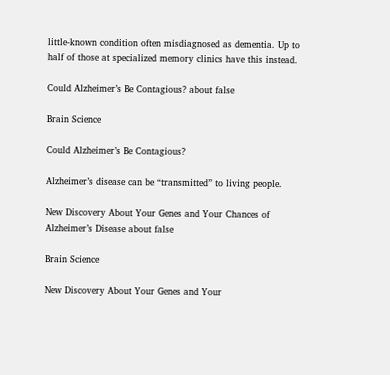little-known condition often misdiagnosed as dementia. Up to half of those at specialized memory clinics have this instead.

Could Alzheimer’s Be Contagious? about false

Brain Science

Could Alzheimer’s Be Contagious?

Alzheimer’s disease can be “transmitted” to living people.

New Discovery About Your Genes and Your Chances of Alzheimer’s Disease about false

Brain Science

New Discovery About Your Genes and Your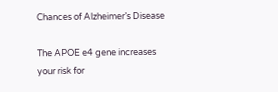Chances of Alzheimer’s Disease

The APOE e4 gene increases your risk for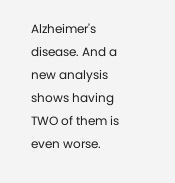Alzheimer's disease. And a new analysis shows having TWO of them is even worse.